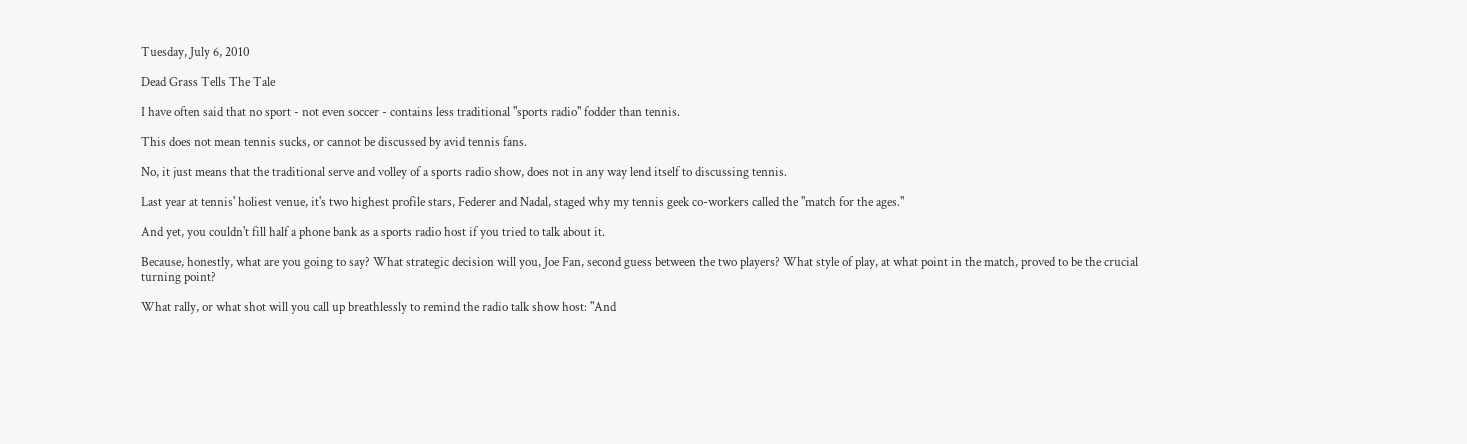Tuesday, July 6, 2010

Dead Grass Tells The Tale

I have often said that no sport - not even soccer - contains less traditional "sports radio" fodder than tennis.

This does not mean tennis sucks, or cannot be discussed by avid tennis fans.

No, it just means that the traditional serve and volley of a sports radio show, does not in any way lend itself to discussing tennis.

Last year at tennis' holiest venue, it's two highest profile stars, Federer and Nadal, staged why my tennis geek co-workers called the "match for the ages."

And yet, you couldn't fill half a phone bank as a sports radio host if you tried to talk about it.

Because, honestly, what are you going to say? What strategic decision will you, Joe Fan, second guess between the two players? What style of play, at what point in the match, proved to be the crucial turning point?

What rally, or what shot will you call up breathlessly to remind the radio talk show host: "And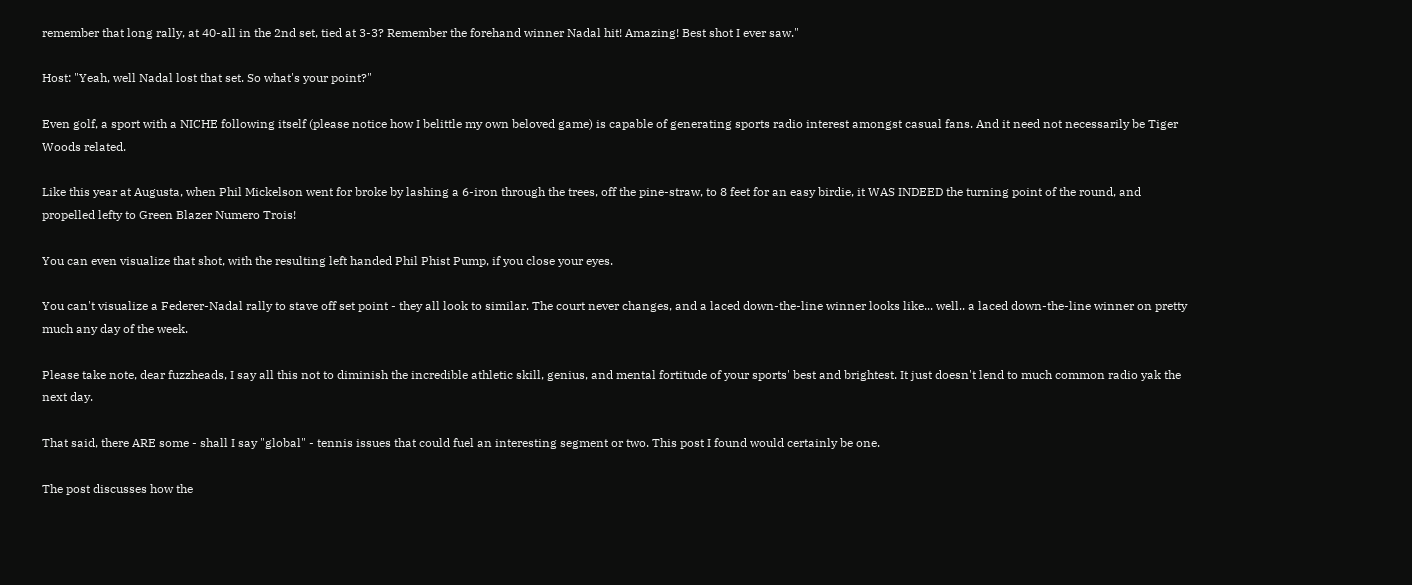remember that long rally, at 40-all in the 2nd set, tied at 3-3? Remember the forehand winner Nadal hit! Amazing! Best shot I ever saw."

Host: "Yeah, well Nadal lost that set. So what's your point?"

Even golf, a sport with a NICHE following itself (please notice how I belittle my own beloved game) is capable of generating sports radio interest amongst casual fans. And it need not necessarily be Tiger Woods related.

Like this year at Augusta, when Phil Mickelson went for broke by lashing a 6-iron through the trees, off the pine-straw, to 8 feet for an easy birdie, it WAS INDEED the turning point of the round, and propelled lefty to Green Blazer Numero Trois!

You can even visualize that shot, with the resulting left handed Phil Phist Pump, if you close your eyes.

You can't visualize a Federer-Nadal rally to stave off set point - they all look to similar. The court never changes, and a laced down-the-line winner looks like... well.. a laced down-the-line winner on pretty much any day of the week.

Please take note, dear fuzzheads, I say all this not to diminish the incredible athletic skill, genius, and mental fortitude of your sports' best and brightest. It just doesn't lend to much common radio yak the next day.

That said, there ARE some - shall I say "global" - tennis issues that could fuel an interesting segment or two. This post I found would certainly be one.

The post discusses how the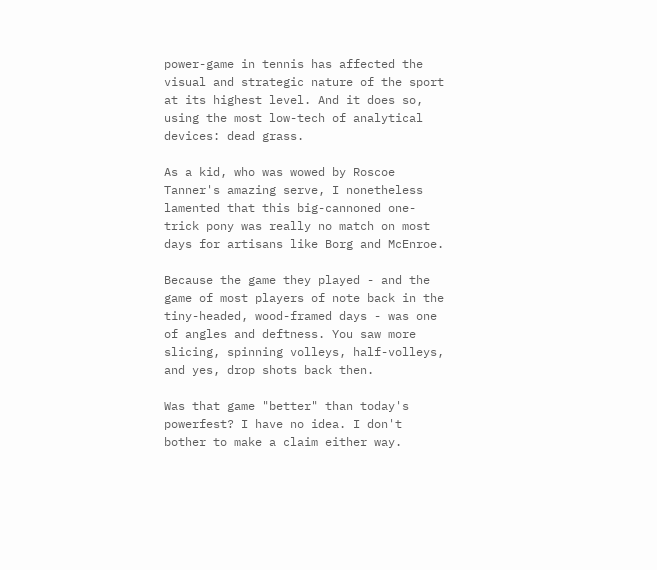power-game in tennis has affected the visual and strategic nature of the sport at its highest level. And it does so, using the most low-tech of analytical devices: dead grass.

As a kid, who was wowed by Roscoe Tanner's amazing serve, I nonetheless lamented that this big-cannoned one-trick pony was really no match on most days for artisans like Borg and McEnroe.

Because the game they played - and the game of most players of note back in the tiny-headed, wood-framed days - was one of angles and deftness. You saw more slicing, spinning volleys, half-volleys, and yes, drop shots back then.

Was that game "better" than today's powerfest? I have no idea. I don't bother to make a claim either way.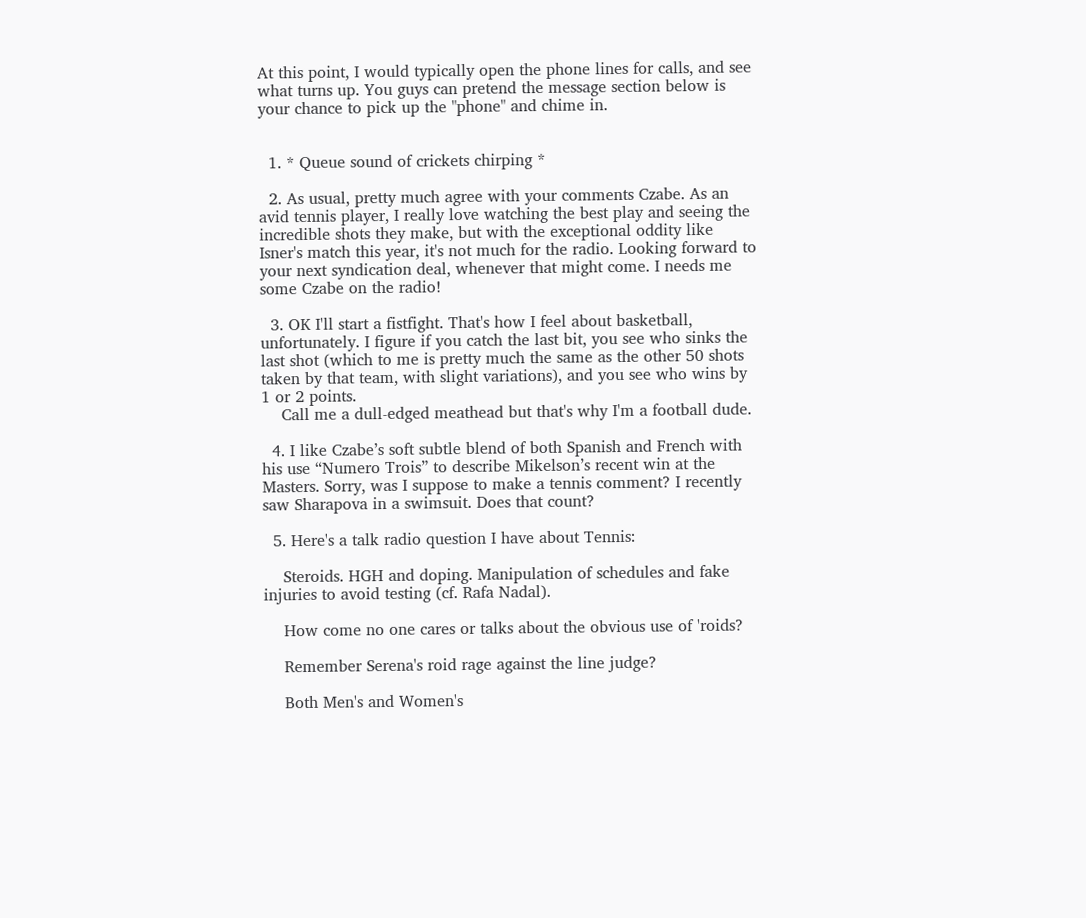At this point, I would typically open the phone lines for calls, and see what turns up. You guys can pretend the message section below is your chance to pick up the "phone" and chime in.


  1. * Queue sound of crickets chirping *

  2. As usual, pretty much agree with your comments Czabe. As an avid tennis player, I really love watching the best play and seeing the incredible shots they make, but with the exceptional oddity like Isner's match this year, it's not much for the radio. Looking forward to your next syndication deal, whenever that might come. I needs me some Czabe on the radio!

  3. OK I'll start a fistfight. That's how I feel about basketball, unfortunately. I figure if you catch the last bit, you see who sinks the last shot (which to me is pretty much the same as the other 50 shots taken by that team, with slight variations), and you see who wins by 1 or 2 points.
    Call me a dull-edged meathead but that's why I'm a football dude.

  4. I like Czabe’s soft subtle blend of both Spanish and French with his use “Numero Trois” to describe Mikelson’s recent win at the Masters. Sorry, was I suppose to make a tennis comment? I recently saw Sharapova in a swimsuit. Does that count?

  5. Here's a talk radio question I have about Tennis:

    Steroids. HGH and doping. Manipulation of schedules and fake injuries to avoid testing (cf. Rafa Nadal).

    How come no one cares or talks about the obvious use of 'roids?

    Remember Serena's roid rage against the line judge?

    Both Men's and Women's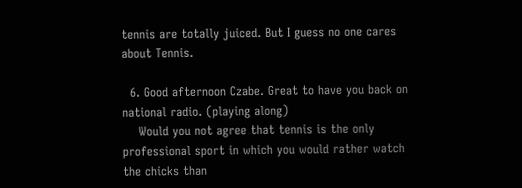tennis are totally juiced. But I guess no one cares about Tennis.

  6. Good afternoon Czabe. Great to have you back on national radio. (playing along)
    Would you not agree that tennis is the only professional sport in which you would rather watch the chicks than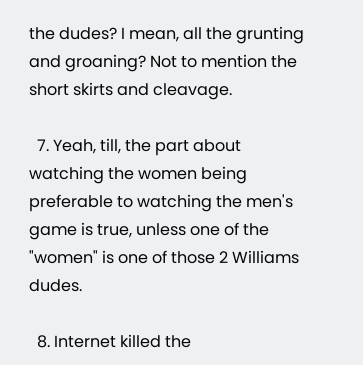the dudes? I mean, all the grunting and groaning? Not to mention the short skirts and cleavage.

  7. Yeah, till, the part about watching the women being preferable to watching the men's game is true, unless one of the "women" is one of those 2 Williams dudes.

  8. Internet killed the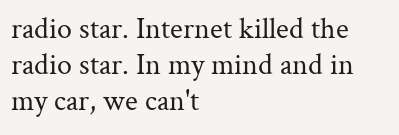radio star. Internet killed the radio star. In my mind and in my car, we can't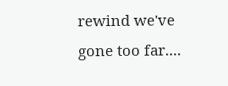rewind we've gone too far....